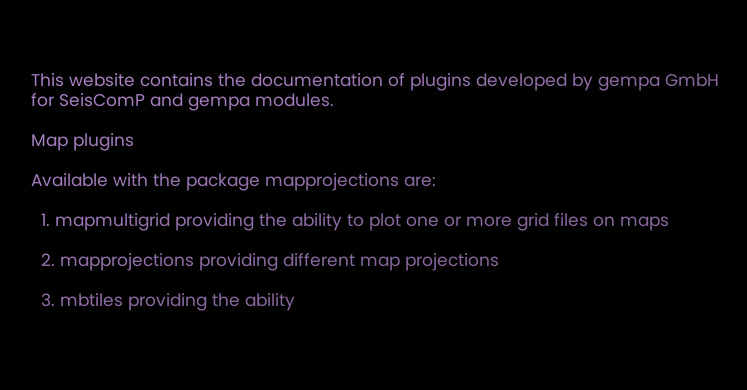This website contains the documentation of plugins developed by gempa GmbH for SeisComP and gempa modules.

Map plugins

Available with the package mapprojections are:

  1. mapmultigrid providing the ability to plot one or more grid files on maps

  2. mapprojections providing different map projections

  3. mbtiles providing the ability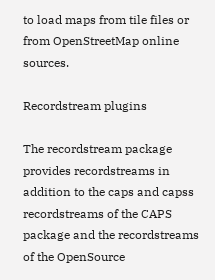to load maps from tile files or from OpenStreetMap online sources.

Recordstream plugins

The recordstream package provides recordstreams in addition to the caps and capss recordstreams of the CAPS package and the recordstreams of the OpenSource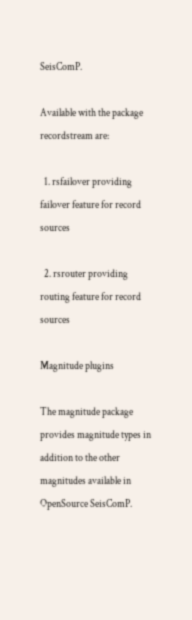SeisComP.

Available with the package recordstream are:

  1. rsfailover providing failover feature for record sources

  2. rsrouter providing routing feature for record sources

Magnitude plugins

The magnitude package provides magnitude types in addition to the other magnitudes available in OpenSource SeisComP.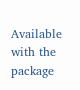Available with the package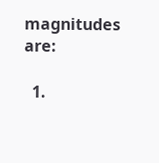magnitudes are:

  1.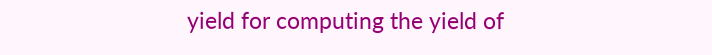yield for computing the yield of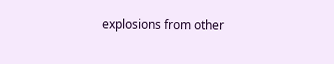explosions from other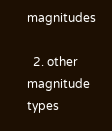magnitudes

  2. other magnitude types